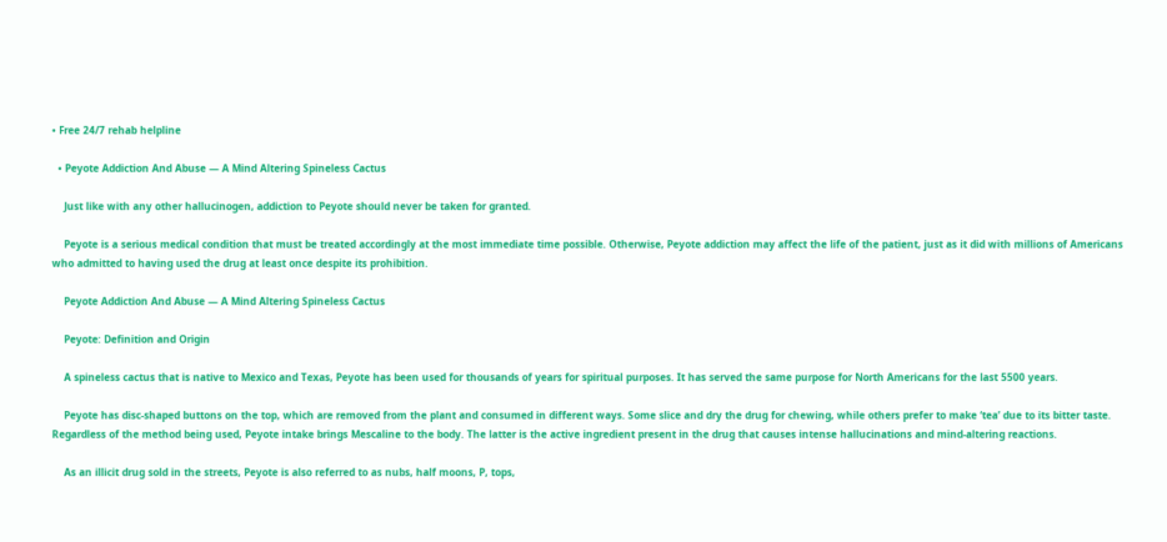• Free 24/7 rehab helpline

  • Peyote Addiction And Abuse — A Mind Altering Spineless Cactus

    Just like with any other hallucinogen, addiction to Peyote should never be taken for granted.

    Peyote is a serious medical condition that must be treated accordingly at the most immediate time possible. Otherwise, Peyote addiction may affect the life of the patient, just as it did with millions of Americans who admitted to having used the drug at least once despite its prohibition.

    Peyote Addiction And Abuse — A Mind Altering Spineless Cactus

    Peyote: Definition and Origin

    A spineless cactus that is native to Mexico and Texas, Peyote has been used for thousands of years for spiritual purposes. It has served the same purpose for North Americans for the last 5500 years.

    Peyote has disc-shaped buttons on the top, which are removed from the plant and consumed in different ways. Some slice and dry the drug for chewing, while others prefer to make ‘tea’ due to its bitter taste. Regardless of the method being used, Peyote intake brings Mescaline to the body. The latter is the active ingredient present in the drug that causes intense hallucinations and mind-altering reactions.

    As an illicit drug sold in the streets, Peyote is also referred to as nubs, half moons, P, tops,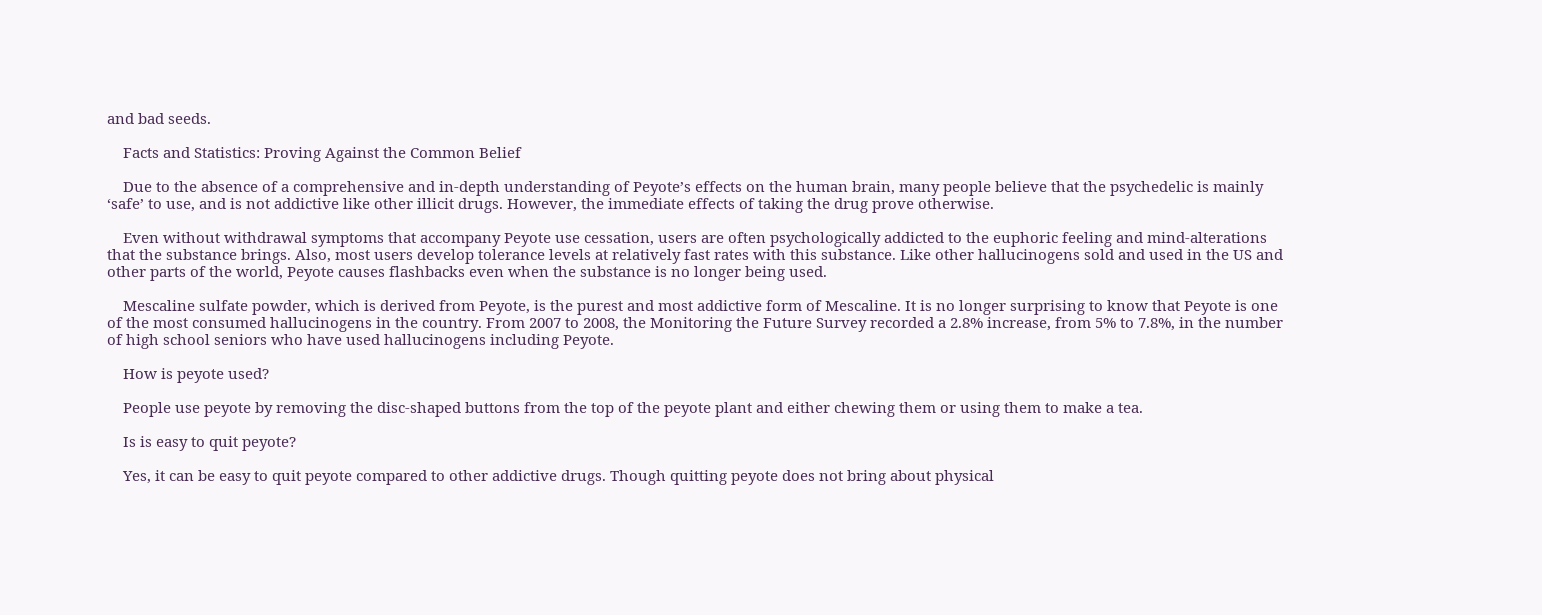and bad seeds.

    Facts and Statistics: Proving Against the Common Belief

    Due to the absence of a comprehensive and in-depth understanding of Peyote’s effects on the human brain, many people believe that the psychedelic is mainly ‘safe’ to use, and is not addictive like other illicit drugs. However, the immediate effects of taking the drug prove otherwise.

    Even without withdrawal symptoms that accompany Peyote use cessation, users are often psychologically addicted to the euphoric feeling and mind-alterations that the substance brings. Also, most users develop tolerance levels at relatively fast rates with this substance. Like other hallucinogens sold and used in the US and other parts of the world, Peyote causes flashbacks even when the substance is no longer being used.

    Mescaline sulfate powder, which is derived from Peyote, is the purest and most addictive form of Mescaline. It is no longer surprising to know that Peyote is one of the most consumed hallucinogens in the country. From 2007 to 2008, the Monitoring the Future Survey recorded a 2.8% increase, from 5% to 7.8%, in the number of high school seniors who have used hallucinogens including Peyote.

    How is peyote used?

    People use peyote by removing the disc-shaped buttons from the top of the peyote plant and either chewing them or using them to make a tea.

    Is is easy to quit peyote?

    Yes, it can be easy to quit peyote compared to other addictive drugs. Though quitting peyote does not bring about physical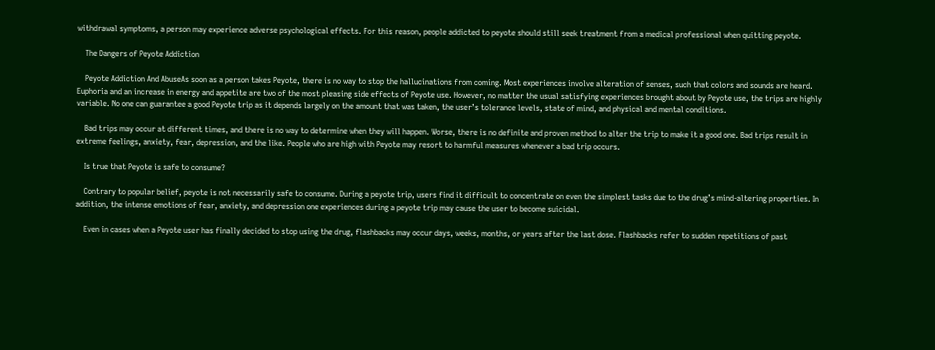withdrawal symptoms, a person may experience adverse psychological effects. For this reason, people addicted to peyote should still seek treatment from a medical professional when quitting peyote.

    The Dangers of Peyote Addiction

    Peyote Addiction And AbuseAs soon as a person takes Peyote, there is no way to stop the hallucinations from coming. Most experiences involve alteration of senses, such that colors and sounds are heard. Euphoria and an increase in energy and appetite are two of the most pleasing side effects of Peyote use. However, no matter the usual satisfying experiences brought about by Peyote use, the trips are highly variable. No one can guarantee a good Peyote trip as it depends largely on the amount that was taken, the user’s tolerance levels, state of mind, and physical and mental conditions.

    Bad trips may occur at different times, and there is no way to determine when they will happen. Worse, there is no definite and proven method to alter the trip to make it a good one. Bad trips result in extreme feelings, anxiety, fear, depression, and the like. People who are high with Peyote may resort to harmful measures whenever a bad trip occurs.

    Is true that Peyote is safe to consume?

    Contrary to popular belief, peyote is not necessarily safe to consume. During a peyote trip, users find it difficult to concentrate on even the simplest tasks due to the drug’s mind-altering properties. In addition, the intense emotions of fear, anxiety, and depression one experiences during a peyote trip may cause the user to become suicidal.

    Even in cases when a Peyote user has finally decided to stop using the drug, flashbacks may occur days, weeks, months, or years after the last dose. Flashbacks refer to sudden repetitions of past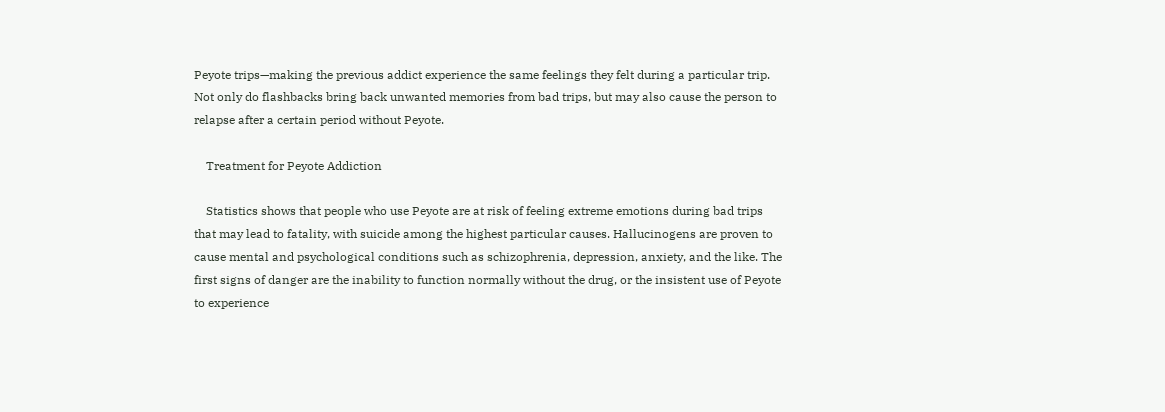Peyote trips—making the previous addict experience the same feelings they felt during a particular trip. Not only do flashbacks bring back unwanted memories from bad trips, but may also cause the person to relapse after a certain period without Peyote.

    Treatment for Peyote Addiction

    Statistics shows that people who use Peyote are at risk of feeling extreme emotions during bad trips that may lead to fatality, with suicide among the highest particular causes. Hallucinogens are proven to cause mental and psychological conditions such as schizophrenia, depression, anxiety, and the like. The first signs of danger are the inability to function normally without the drug, or the insistent use of Peyote to experience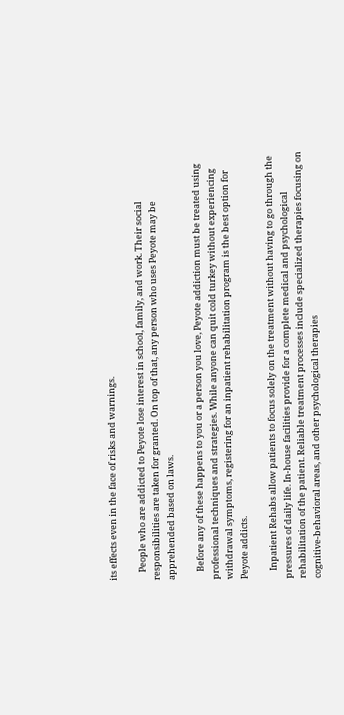its effects even in the face of risks and warnings.

    People who are addicted to Peyote lose interest in school, family, and work. Their social responsibilities are taken for granted. On top of that, any person who uses Peyote may be apprehended based on laws.

    Before any of these happens to you or a person you love, Peyote addiction must be treated using professional techniques and strategies. While anyone can quit cold turkey without experiencing withdrawal symptoms, registering for an inpatient rehabilitation program is the best option for Peyote addicts.

    Inpatient Rehabs allow patients to focus solely on the treatment without having to go through the pressures of daily life. In-house facilities provide for a complete medical and psychological rehabilitation of the patient. Reliable treatment processes include specialized therapies focusing on cognitive-behavioral areas, and other psychological therapies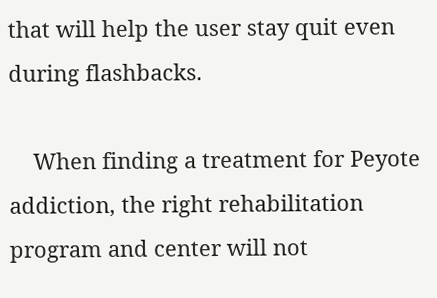that will help the user stay quit even during flashbacks.

    When finding a treatment for Peyote addiction, the right rehabilitation program and center will not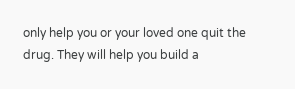only help you or your loved one quit the drug. They will help you build a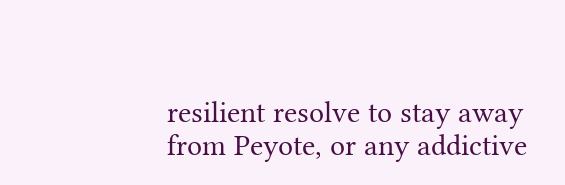resilient resolve to stay away from Peyote, or any addictive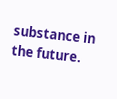substance in the future.